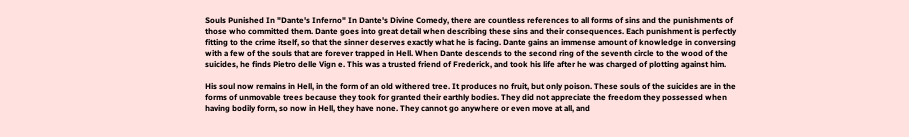Souls Punished In "Dante's Inferno" In Dante's Divine Comedy, there are countless references to all forms of sins and the punishments of those who committed them. Dante goes into great detail when describing these sins and their consequences. Each punishment is perfectly fitting to the crime itself, so that the sinner deserves exactly what he is facing. Dante gains an immense amount of knowledge in conversing with a few of the souls that are forever trapped in Hell. When Dante descends to the second ring of the seventh circle to the wood of the suicides, he finds Pietro delle Vign e. This was a trusted friend of Frederick, and took his life after he was charged of plotting against him.

His soul now remains in Hell, in the form of an old withered tree. It produces no fruit, but only poison. These souls of the suicides are in the forms of unmovable trees because they took for granted their earthly bodies. They did not appreciate the freedom they possessed when having bodily form, so now in Hell, they have none. They cannot go anywhere or even move at all, and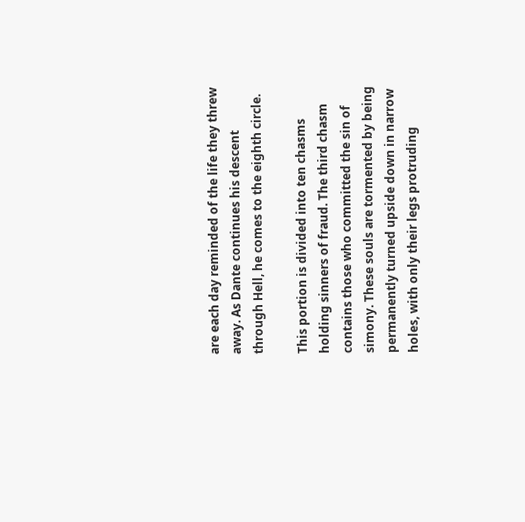are each day reminded of the life they threw away. As Dante continues his descent through Hell, he comes to the eighth circle.

This portion is divided into ten chasms holding sinners of fraud. The third chasm contains those who committed the sin of simony. These souls are tormented by being permanently turned upside down in narrow holes, with only their legs protruding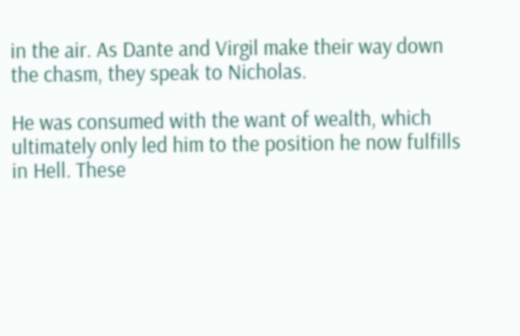in the air. As Dante and Virgil make their way down the chasm, they speak to Nicholas.

He was consumed with the want of wealth, which ultimately only led him to the position he now fulfills in Hell. These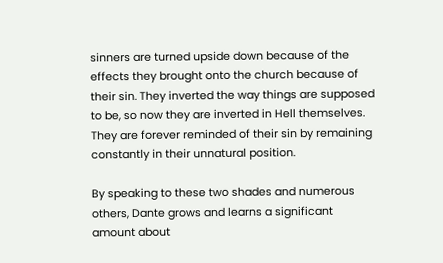sinners are turned upside down because of the effects they brought onto the church because of their sin. They inverted the way things are supposed to be, so now they are inverted in Hell themselves. They are forever reminded of their sin by remaining constantly in their unnatural position.

By speaking to these two shades and numerous others, Dante grows and learns a significant amount about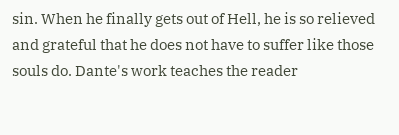sin. When he finally gets out of Hell, he is so relieved and grateful that he does not have to suffer like those souls do. Dante's work teaches the reader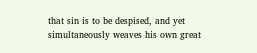that sin is to be despised, and yet simultaneously weaves his own great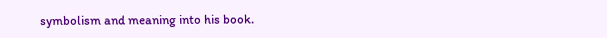symbolism and meaning into his book.